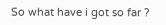So what have i got so far ?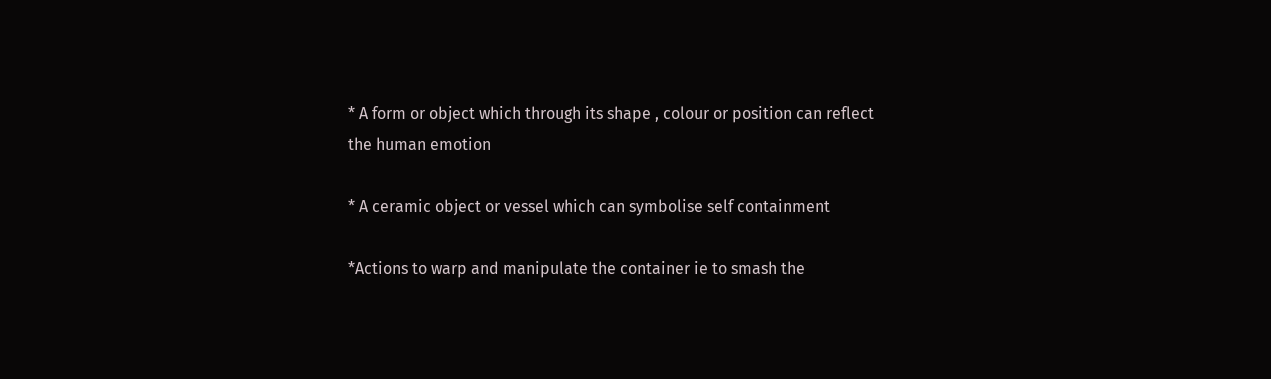* A form or object which through its shape , colour or position can reflect the human emotion

* A ceramic object or vessel which can symbolise self containment

*Actions to warp and manipulate the container ie to smash the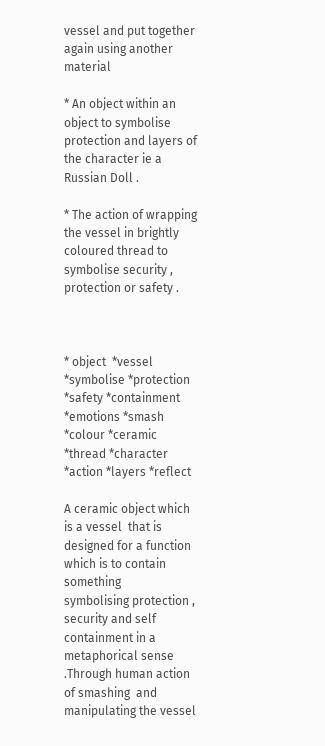vessel and put together again using another material

* An object within an object to symbolise protection and layers of the character ie a Russian Doll .

* The action of wrapping the vessel in brightly coloured thread to symbolise security , protection or safety .



* object  *vessel *symbolise *protection *safety *containment *emotions *smash *colour *ceramic *thread *character *action *layers *reflect

A ceramic object which is a vessel  that is designed for a function which is to contain something    symbolising protection , security and self containment in a metaphorical sense .Through human action of smashing  and manipulating the vessel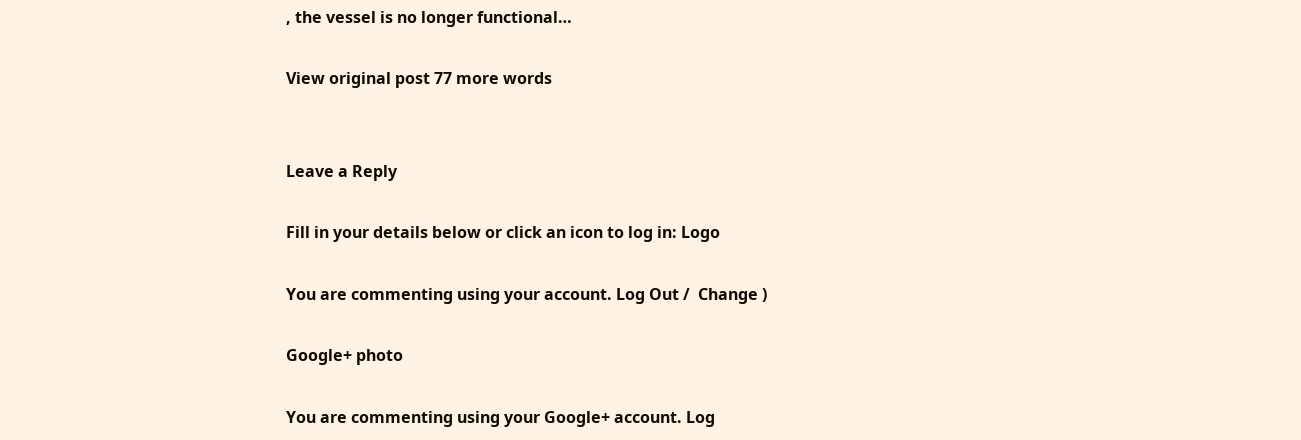, the vessel is no longer functional…

View original post 77 more words


Leave a Reply

Fill in your details below or click an icon to log in: Logo

You are commenting using your account. Log Out /  Change )

Google+ photo

You are commenting using your Google+ account. Log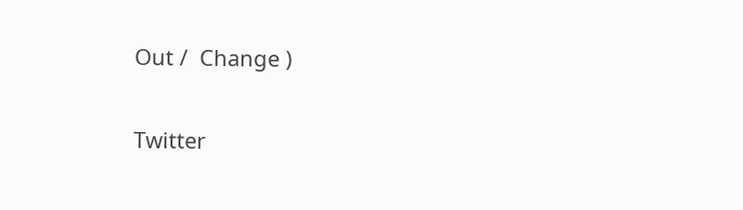Out /  Change )

Twitter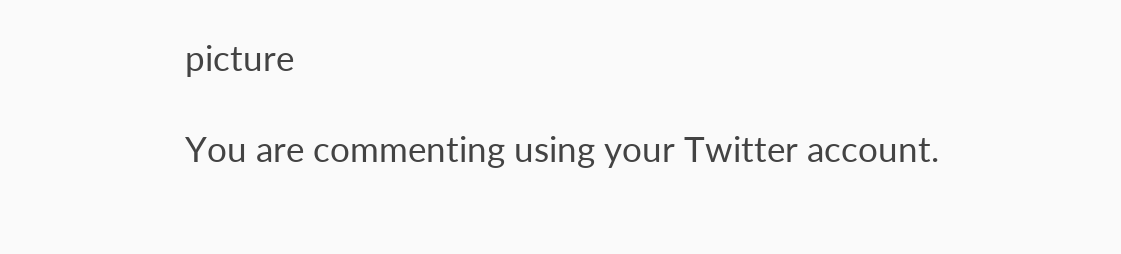picture

You are commenting using your Twitter account.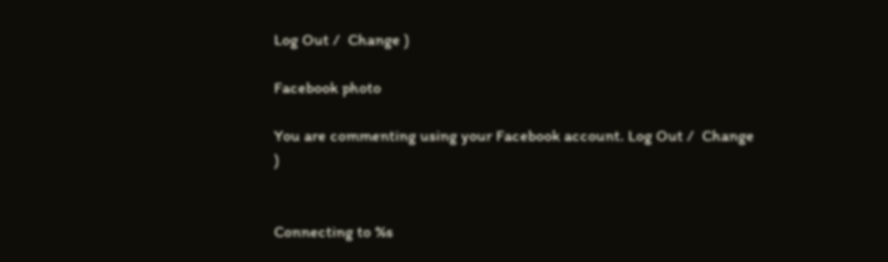Log Out /  Change )

Facebook photo

You are commenting using your Facebook account. Log Out /  Change )


Connecting to %s